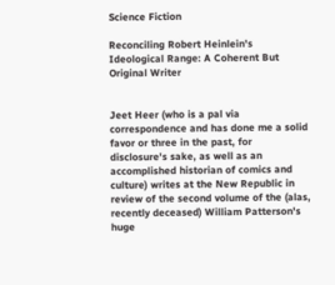Science Fiction

Reconciling Robert Heinlein's Ideological Range: A Coherent But Original Writer


Jeet Heer (who is a pal via correspondence and has done me a solid favor or three in the past, for disclosure's sake, as well as an accomplished historian of comics and culture) writes at the New Republic in review of the second volume of the (alas, recently deceased) William Patterson's huge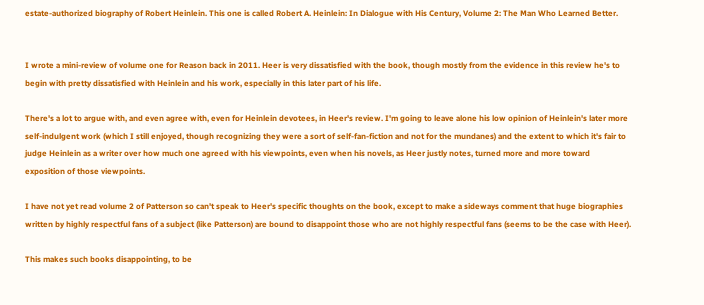estate-authorized biography of Robert Heinlein. This one is called Robert A. Heinlein: In Dialogue with His Century, Volume 2: The Man Who Learned Better.


I wrote a mini-review of volume one for Reason back in 2011. Heer is very dissatisfied with the book, though mostly from the evidence in this review he's to begin with pretty dissatisfied with Heinlein and his work, especially in this later part of his life.

There's a lot to argue with, and even agree with, even for Heinlein devotees, in Heer's review. I'm going to leave alone his low opinion of Heinlein's later more self-indulgent work (which I still enjoyed, though recognizing they were a sort of self-fan-fiction and not for the mundanes) and the extent to which it's fair to judge Heinlein as a writer over how much one agreed with his viewpoints, even when his novels, as Heer justly notes, turned more and more toward exposition of those viewpoints.

I have not yet read volume 2 of Patterson so can't speak to Heer's specific thoughts on the book, except to make a sideways comment that huge biographies written by highly respectful fans of a subject (like Patterson) are bound to disappoint those who are not highly respectful fans (seems to be the case with Heer).

This makes such books disappointing, to be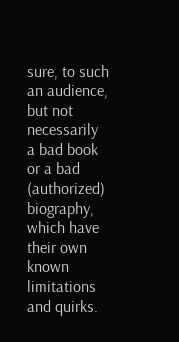sure, to such an audience, but not necessarily a bad book or a bad (authorized) biography, which have their own known limitations and quirks.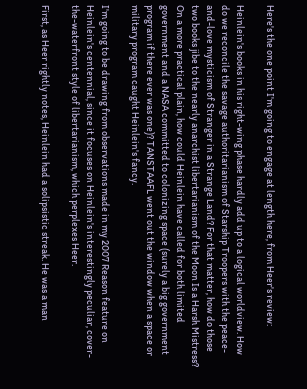Here's the one point I'm going to engage at length here, from Heer's review:

Heinlein's books in his right-wing phase hardly add up to a logical worldview. How do we reconcile the savage authoritarianism of Starship Troopers with the peace-and-love mysticism of Stranger in a Strange Land? For that matter, how do those two books jibe to the nearly anarchist libertarianism of the Moon Is a Harsh Mistress? On a more practical plain, how could Heinlein have called for both limited government and a NASA committed to colonizing space (surely a big government program if there ever was one)? TANSTAAFL went out the window when a space or military program caught Heinlein's fancy.

I'm going to be drawing from observations made in my 2007 Reason feature on Heinlein's centennial, since it focuses on Heinlein's interestingly peculiar, cover-the-waterfront style of libertarianism, which perplexes Heer.

First, as Heer rightly notes, Heinlein had a solipsistic streak. He was a man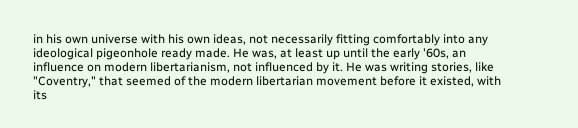in his own universe with his own ideas, not necessarily fitting comfortably into any ideological pigeonhole ready made. He was, at least up until the early '60s, an influence on modern libertarianism, not influenced by it. He was writing stories, like "Coventry," that seemed of the modern libertarian movement before it existed, with its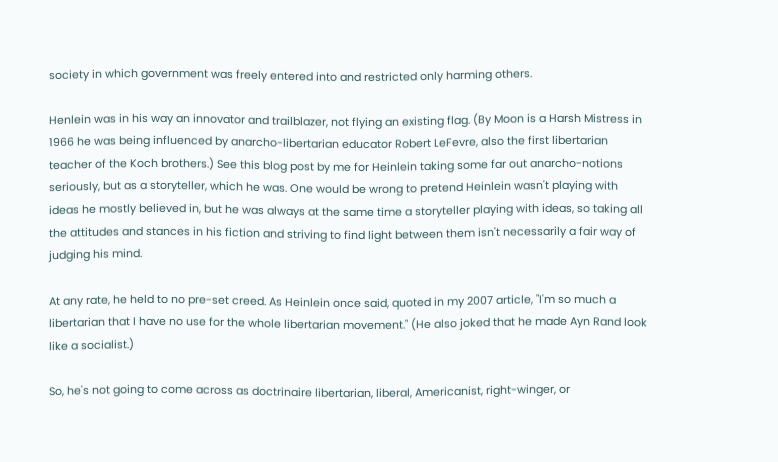society in which government was freely entered into and restricted only harming others.

Henlein was in his way an innovator and trailblazer, not flying an existing flag. (By Moon is a Harsh Mistress in 1966 he was being influenced by anarcho-libertarian educator Robert LeFevre, also the first libertarian teacher of the Koch brothers.) See this blog post by me for Heinlein taking some far out anarcho-notions seriously, but as a storyteller, which he was. One would be wrong to pretend Heinlein wasn't playing with ideas he mostly believed in, but he was always at the same time a storyteller playing with ideas, so taking all the attitudes and stances in his fiction and striving to find light between them isn't necessarily a fair way of judging his mind.

At any rate, he held to no pre-set creed. As Heinlein once said, quoted in my 2007 article, "I'm so much a libertarian that I have no use for the whole libertarian movement." (He also joked that he made Ayn Rand look like a socialist.)

So, he's not going to come across as doctrinaire libertarian, liberal, Americanist, right-winger, or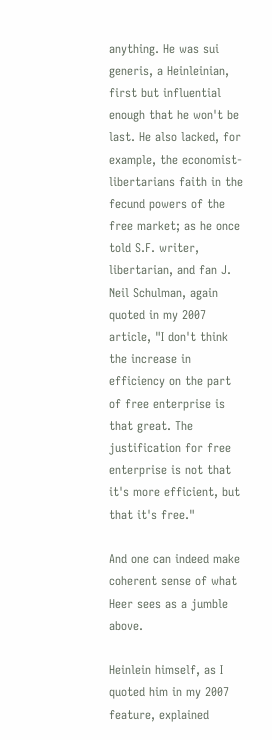anything. He was sui generis, a Heinleinian, first but influential enough that he won't be last. He also lacked, for example, the economist-libertarians faith in the fecund powers of the free market; as he once told S.F. writer, libertarian, and fan J. Neil Schulman, again quoted in my 2007 article, "I don't think the increase in efficiency on the part of free enterprise is that great. The justification for free enterprise is not that it's more efficient, but that it's free."

And one can indeed make coherent sense of what Heer sees as a jumble above.

Heinlein himself, as I quoted him in my 2007 feature, explained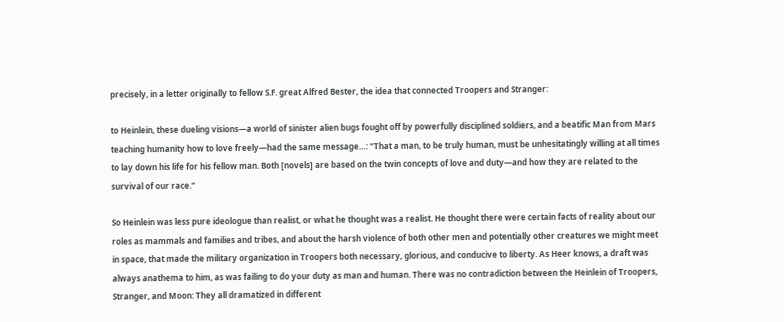precisely, in a letter originally to fellow S.F. great Alfred Bester, the idea that connected Troopers and Stranger:

to Heinlein, these dueling visions—a world of sinister alien bugs fought off by powerfully disciplined soldiers, and a beatific Man from Mars teaching humanity how to love freely—had the same message…: "That a man, to be truly human, must be unhesitatingly willing at all times to lay down his life for his fellow man. Both [novels] are based on the twin concepts of love and duty—and how they are related to the survival of our race."

So Heinlein was less pure ideologue than realist, or what he thought was a realist. He thought there were certain facts of reality about our roles as mammals and families and tribes, and about the harsh violence of both other men and potentially other creatures we might meet in space, that made the military organization in Troopers both necessary, glorious, and conducive to liberty. As Heer knows, a draft was always anathema to him, as was failing to do your duty as man and human. There was no contradiction between the Heinlein of Troopers, Stranger, and Moon: They all dramatized in different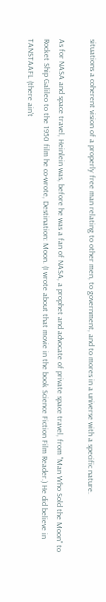situations a coherent vision of a properly free man relating to other men, to government, and to mores in a universe with a specific nature.

As for NASA and space travel, Heinlein was, before he was a fan of NASA, a prophet and advocate of private space travel, from "Man Who Sold the Moon" to Rocket Ship Galileo to the 1950 film he co-wrote, Destination: Moon. (I wrote about that movie in the book Science Fiction Film Reader.) He did believe in TANSTAAFL (there ain't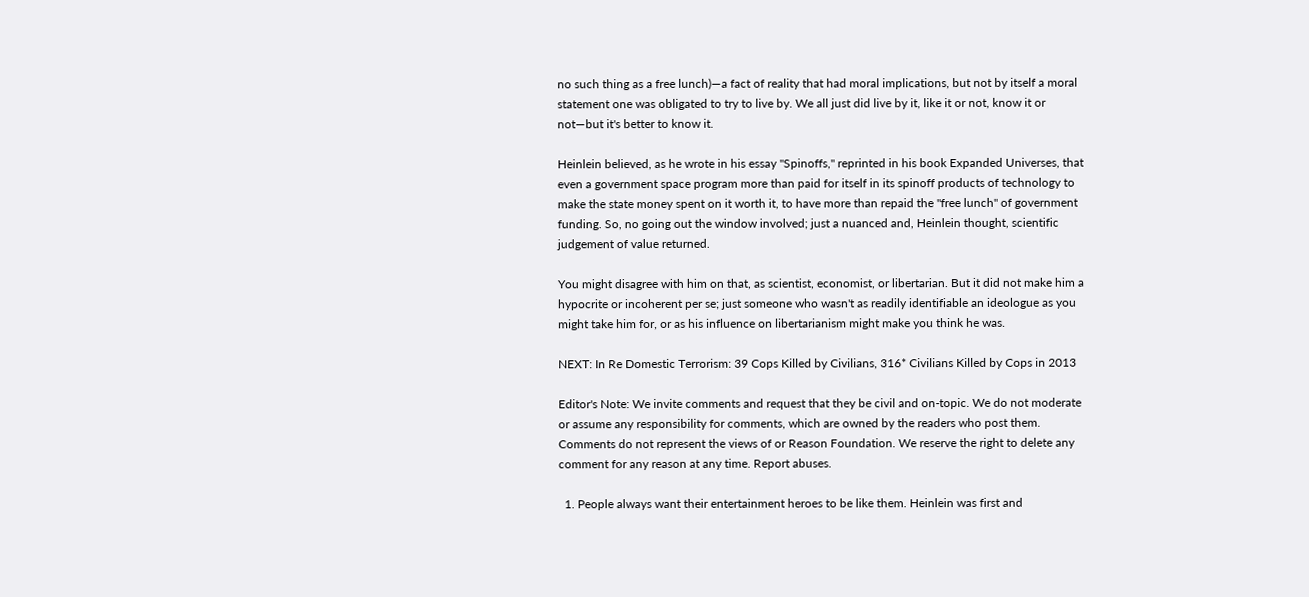no such thing as a free lunch)—a fact of reality that had moral implications, but not by itself a moral statement one was obligated to try to live by. We all just did live by it, like it or not, know it or not—but it's better to know it.

Heinlein believed, as he wrote in his essay "Spinoffs," reprinted in his book Expanded Universes, that even a government space program more than paid for itself in its spinoff products of technology to make the state money spent on it worth it, to have more than repaid the "free lunch" of government funding. So, no going out the window involved; just a nuanced and, Heinlein thought, scientific judgement of value returned.

You might disagree with him on that, as scientist, economist, or libertarian. But it did not make him a hypocrite or incoherent per se; just someone who wasn't as readily identifiable an ideologue as you might take him for, or as his influence on libertarianism might make you think he was.

NEXT: In Re Domestic Terrorism: 39 Cops Killed by Civilians, 316* Civilians Killed by Cops in 2013

Editor's Note: We invite comments and request that they be civil and on-topic. We do not moderate or assume any responsibility for comments, which are owned by the readers who post them. Comments do not represent the views of or Reason Foundation. We reserve the right to delete any comment for any reason at any time. Report abuses.

  1. People always want their entertainment heroes to be like them. Heinlein was first and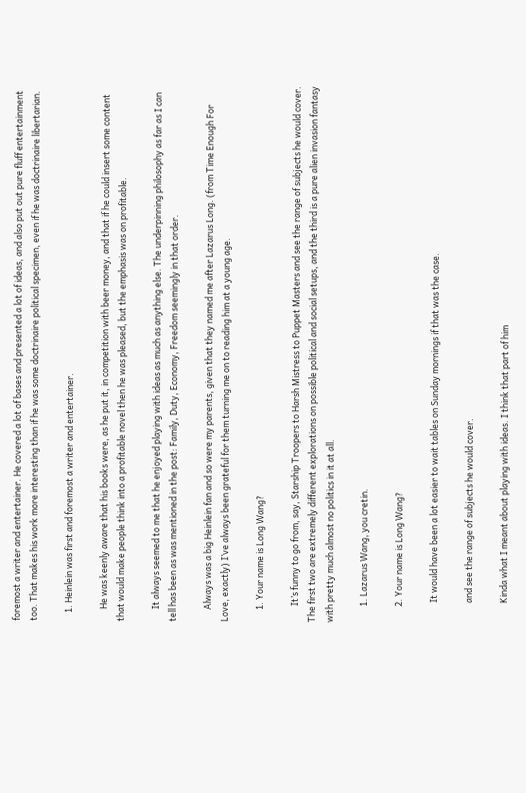foremost a writer and entertainer. He covered a lot of bases and presented a lot of ideas, and also put out pure fluff entertainment too. That makes his work more interesting than if he was some doctrinaire political specimen, even if he was doctrinaire libertarian.

    1. Heinlein was first and foremost a writer and entertainer.

      He was keenly aware that his books were, as he put it, in competition with beer money, and that if he could insert some content that would make people think into a profitable novel then he was pleased, but the emphasis was on profitable.

      It always seemed to me that he enjoyed playing with ideas as much as anything else. The underpinning philosophy as far as I can tell has been as was mentioned in the post: Family, Duty, Economy, Freedom seemingly in that order.

      Always was a big Heinlein fan and so were my parents, given that they named me after Lazarus Long. (from Time Enough For Love, exactly) I’ve always been grateful for them turning me on to reading him at a young age.

      1. Your name is Long Wang?

        It’s funny to go from, say, Starship Troopers to Harsh Mistress to Puppet Masters and see the range of subjects he would cover. The first two are extremely different explorations on possible political and social setups, and the third is a pure alien invasion fantasy with pretty much almost no politics in it at all.

        1. Lazarus Wang, you cretin.

        2. Your name is Long Wang?

          It would have been a lot easier to wait tables on Sunday mornings if that was the case.

          and see the range of subjects he would cover.

          Kinda what I meant about playing with ideas. I think that part of him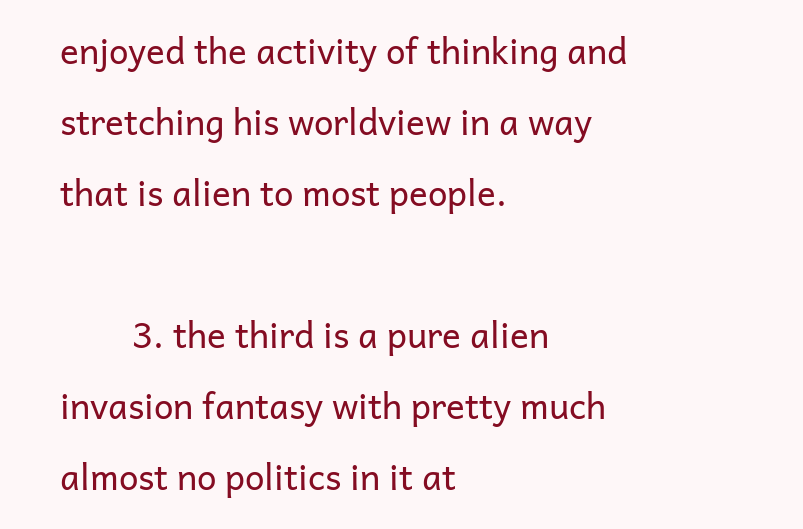enjoyed the activity of thinking and stretching his worldview in a way that is alien to most people.

        3. the third is a pure alien invasion fantasy with pretty much almost no politics in it at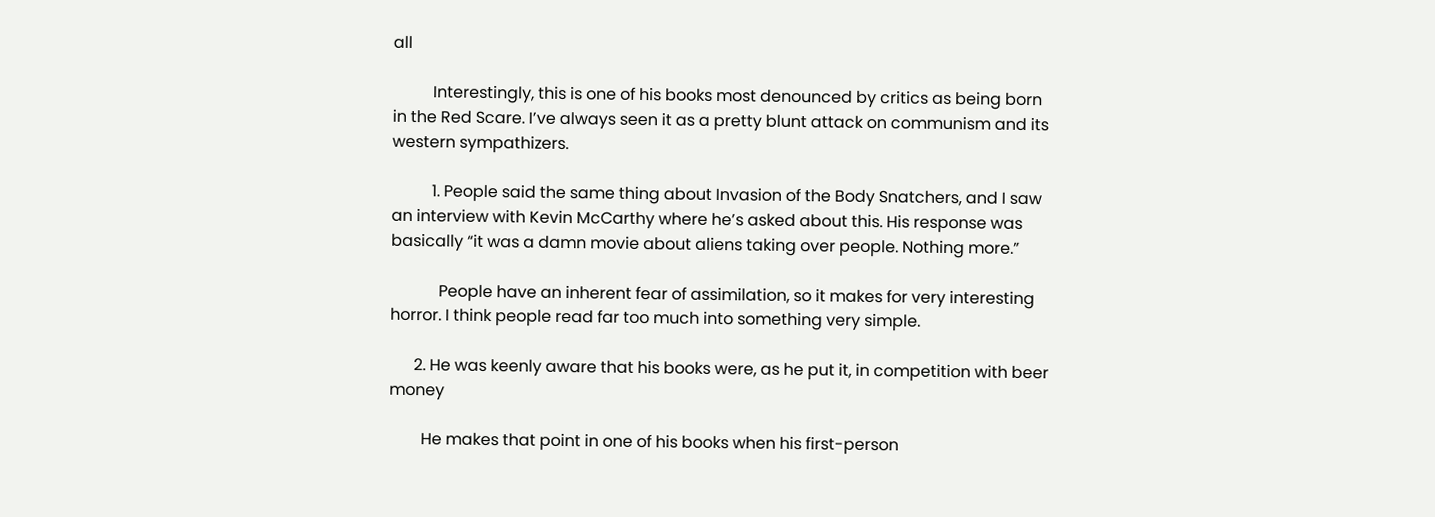all

          Interestingly, this is one of his books most denounced by critics as being born in the Red Scare. I’ve always seen it as a pretty blunt attack on communism and its western sympathizers.

          1. People said the same thing about Invasion of the Body Snatchers, and I saw an interview with Kevin McCarthy where he’s asked about this. His response was basically “it was a damn movie about aliens taking over people. Nothing more.”

            People have an inherent fear of assimilation, so it makes for very interesting horror. I think people read far too much into something very simple.

      2. He was keenly aware that his books were, as he put it, in competition with beer money

        He makes that point in one of his books when his first-person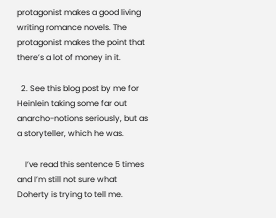protagonist makes a good living writing romance novels. The protagonist makes the point that there’s a lot of money in it.

  2. See this blog post by me for Heinlein taking some far out anarcho-notions seriously, but as a storyteller, which he was.

    I’ve read this sentence 5 times and I’m still not sure what Doherty is trying to tell me.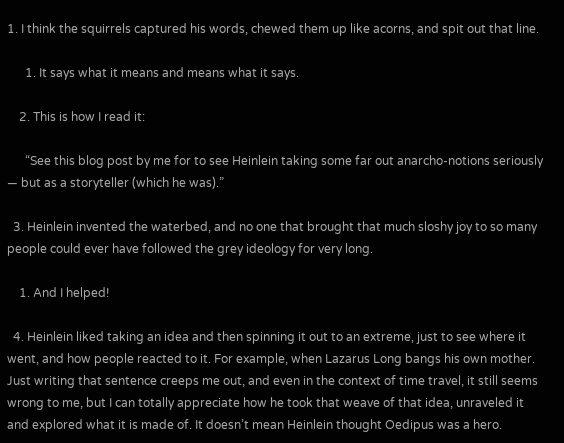1. I think the squirrels captured his words, chewed them up like acorns, and spit out that line.

      1. It says what it means and means what it says.

    2. This is how I read it:

      “See this blog post by me for to see Heinlein taking some far out anarcho-notions seriously — but as a storyteller (which he was).”

  3. Heinlein invented the waterbed, and no one that brought that much sloshy joy to so many people could ever have followed the grey ideology for very long.

    1. And I helped!

  4. Heinlein liked taking an idea and then spinning it out to an extreme, just to see where it went, and how people reacted to it. For example, when Lazarus Long bangs his own mother. Just writing that sentence creeps me out, and even in the context of time travel, it still seems wrong to me, but I can totally appreciate how he took that weave of that idea, unraveled it and explored what it is made of. It doesn’t mean Heinlein thought Oedipus was a hero.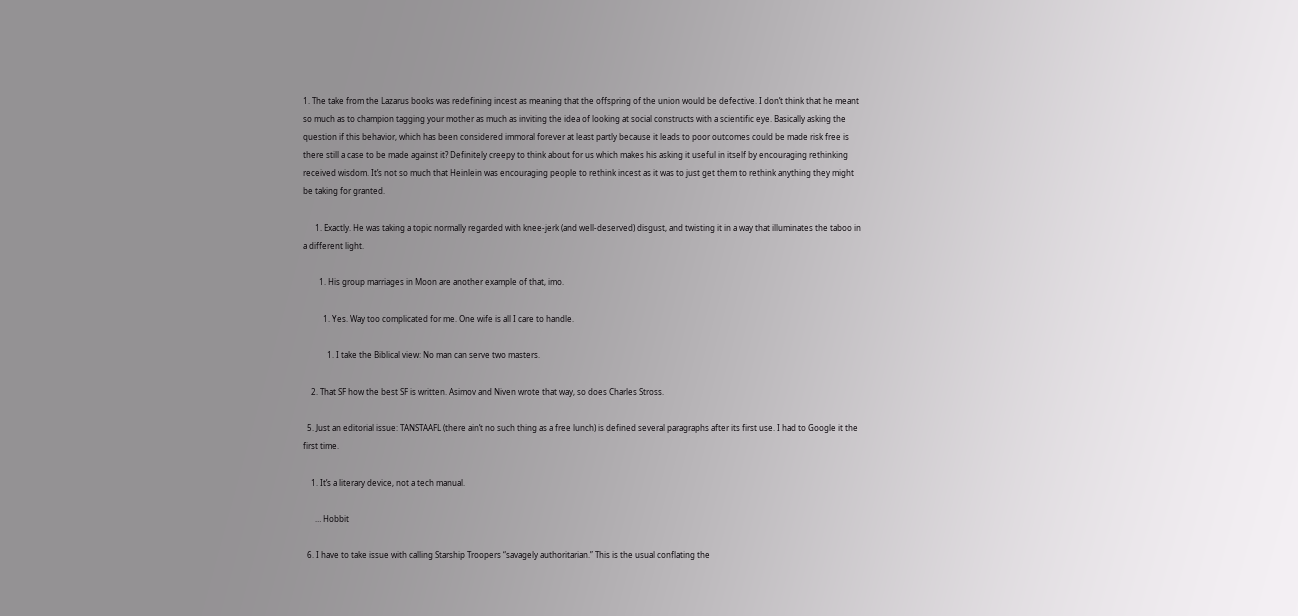1. The take from the Lazarus books was redefining incest as meaning that the offspring of the union would be defective. I don’t think that he meant so much as to champion tagging your mother as much as inviting the idea of looking at social constructs with a scientific eye. Basically asking the question if this behavior, which has been considered immoral forever at least partly because it leads to poor outcomes could be made risk free is there still a case to be made against it? Definitely creepy to think about for us which makes his asking it useful in itself by encouraging rethinking received wisdom. It’s not so much that Heinlein was encouraging people to rethink incest as it was to just get them to rethink anything they might be taking for granted.

      1. Exactly. He was taking a topic normally regarded with knee-jerk (and well-deserved) disgust, and twisting it in a way that illuminates the taboo in a different light.

        1. His group marriages in Moon are another example of that, imo.

          1. Yes. Way too complicated for me. One wife is all I care to handle.

            1. I take the Biblical view: No man can serve two masters.

    2. That SF how the best SF is written. Asimov and Niven wrote that way, so does Charles Stross.

  5. Just an editorial issue: TANSTAAFL (there ain’t no such thing as a free lunch) is defined several paragraphs after its first use. I had to Google it the first time.

    1. It’s a literary device, not a tech manual.

      … Hobbit

  6. I have to take issue with calling Starship Troopers “savagely authoritarian.” This is the usual conflating the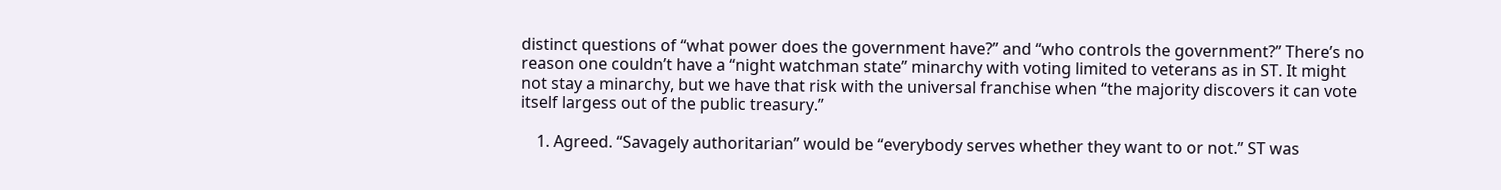distinct questions of “what power does the government have?” and “who controls the government?” There’s no reason one couldn’t have a “night watchman state” minarchy with voting limited to veterans as in ST. It might not stay a minarchy, but we have that risk with the universal franchise when “the majority discovers it can vote itself largess out of the public treasury.”

    1. Agreed. “Savagely authoritarian” would be “everybody serves whether they want to or not.” ST was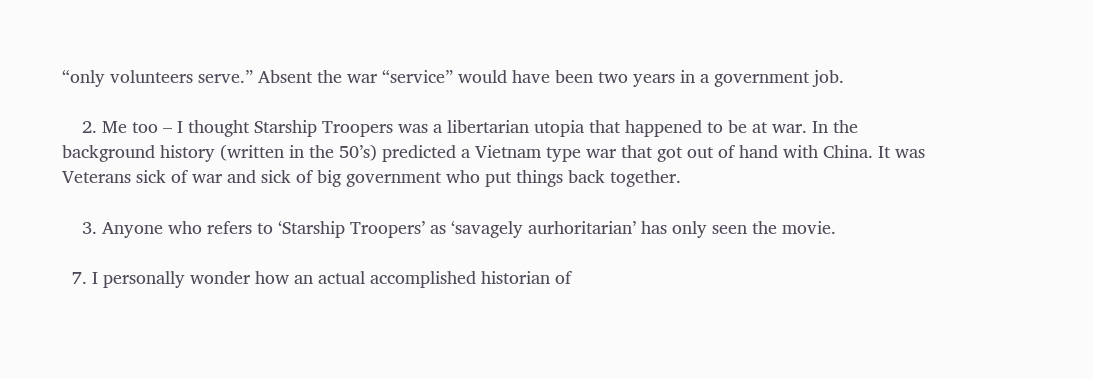“only volunteers serve.” Absent the war “service” would have been two years in a government job.

    2. Me too – I thought Starship Troopers was a libertarian utopia that happened to be at war. In the background history (written in the 50’s) predicted a Vietnam type war that got out of hand with China. It was Veterans sick of war and sick of big government who put things back together.

    3. Anyone who refers to ‘Starship Troopers’ as ‘savagely aurhoritarian’ has only seen the movie.

  7. I personally wonder how an actual accomplished historian of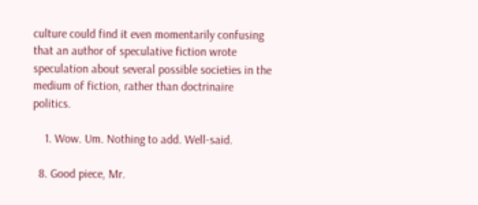culture could find it even momentarily confusing that an author of speculative fiction wrote speculation about several possible societies in the medium of fiction, rather than doctrinaire politics.

    1. Wow. Um. Nothing to add. Well-said.

  8. Good piece, Mr.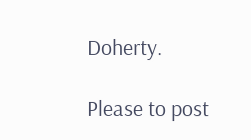Doherty.

Please to post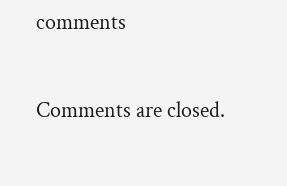comments

Comments are closed.